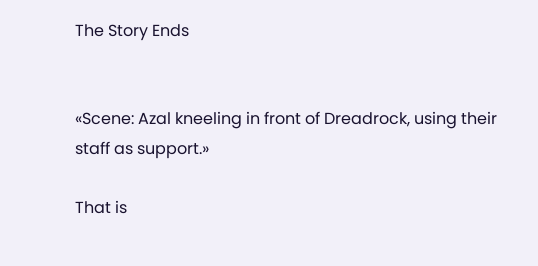The Story Ends


«Scene: Azal kneeling in front of Dreadrock, using their staff as support.»

That is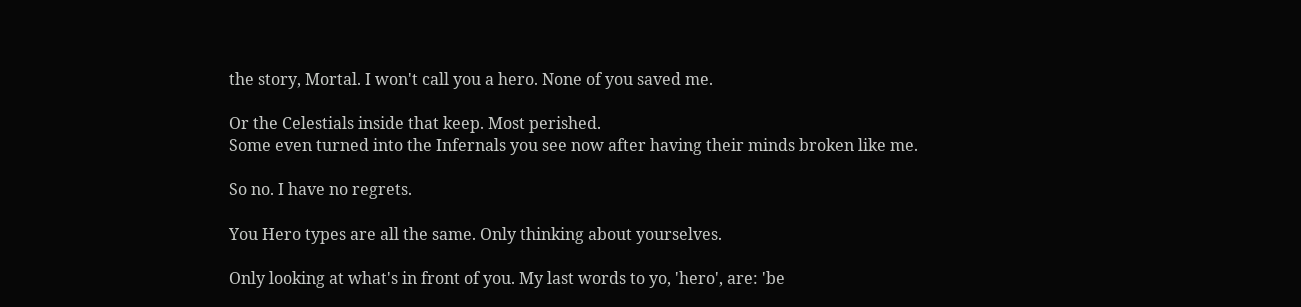the story, Mortal. I won't call you a hero. None of you saved me.

Or the Celestials inside that keep. Most perished.
Some even turned into the Infernals you see now after having their minds broken like me.

So no. I have no regrets.

You Hero types are all the same. Only thinking about yourselves.

Only looking at what's in front of you. My last words to yo, 'hero', are: 'be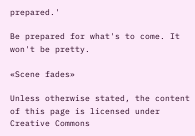prepared.'

Be prepared for what's to come. It won't be pretty.

«Scene fades»

Unless otherwise stated, the content of this page is licensed under Creative Commons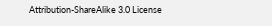Attribution-ShareAlike 3.0 License